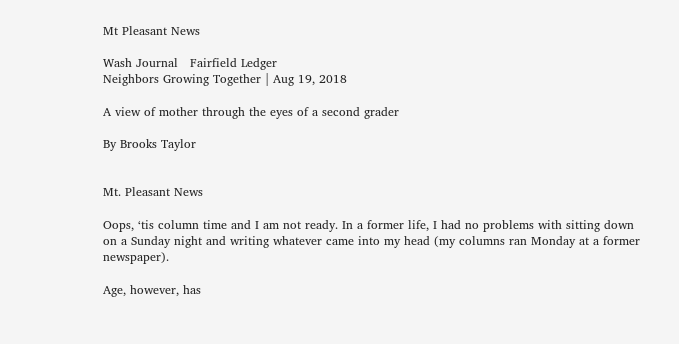Mt Pleasant News

Wash Journal   Fairfield Ledger
Neighbors Growing Together | Aug 19, 2018

A view of mother through the eyes of a second grader

By Brooks Taylor


Mt. Pleasant News

Oops, ‘tis column time and I am not ready. In a former life, I had no problems with sitting down on a Sunday night and writing whatever came into my head (my columns ran Monday at a former newspaper).

Age, however, has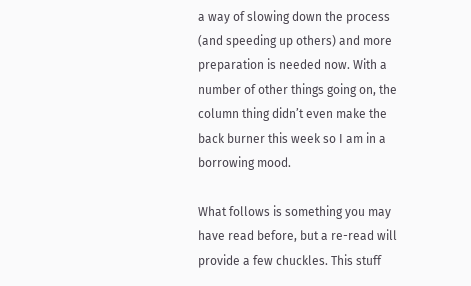a way of slowing down the process (and speeding up others) and more preparation is needed now. With a number of other things going on, the column thing didn’t even make the back burner this week so I am in a borrowing mood.

What follows is something you may have read before, but a re-read will provide a few chuckles. This stuff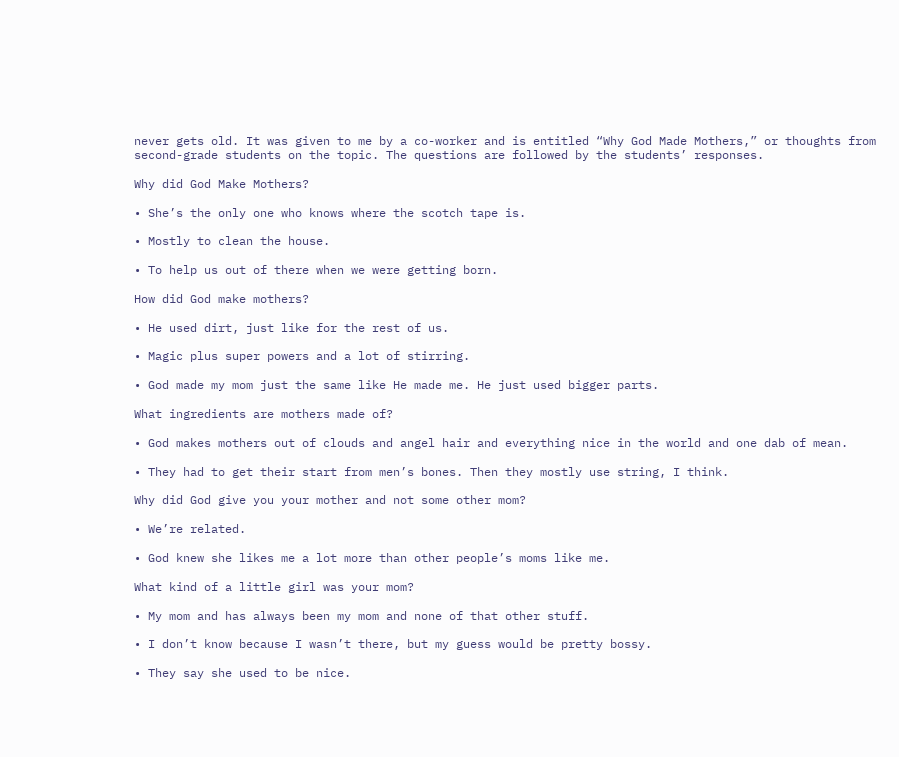never gets old. It was given to me by a co-worker and is entitled “Why God Made Mothers,” or thoughts from second-grade students on the topic. The questions are followed by the students’ responses.

Why did God Make Mothers?

• She’s the only one who knows where the scotch tape is.

• Mostly to clean the house.

• To help us out of there when we were getting born.

How did God make mothers?

• He used dirt, just like for the rest of us.

• Magic plus super powers and a lot of stirring.

• God made my mom just the same like He made me. He just used bigger parts.

What ingredients are mothers made of?

• God makes mothers out of clouds and angel hair and everything nice in the world and one dab of mean.

• They had to get their start from men’s bones. Then they mostly use string, I think.

Why did God give you your mother and not some other mom?

• We’re related.

• God knew she likes me a lot more than other people’s moms like me.

What kind of a little girl was your mom?

• My mom and has always been my mom and none of that other stuff.

• I don’t know because I wasn’t there, but my guess would be pretty bossy.

• They say she used to be nice.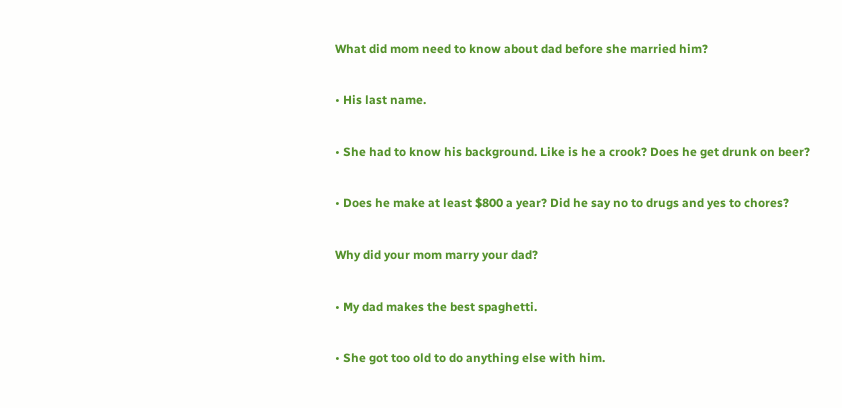What did mom need to know about dad before she married him?

• His last name.

• She had to know his background. Like is he a crook? Does he get drunk on beer?

• Does he make at least $800 a year? Did he say no to drugs and yes to chores?

Why did your mom marry your dad?

• My dad makes the best spaghetti.

• She got too old to do anything else with him.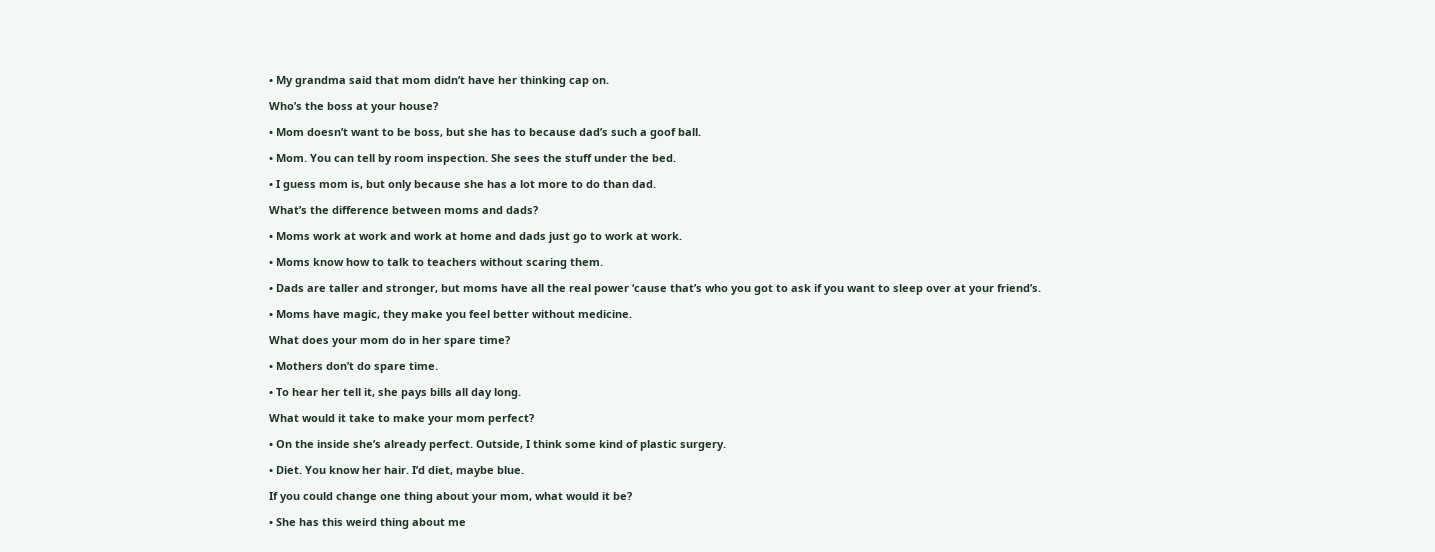• My grandma said that mom didn’t have her thinking cap on.

Who’s the boss at your house?

• Mom doesn’t want to be boss, but she has to because dad’s such a goof ball.

• Mom. You can tell by room inspection. She sees the stuff under the bed.

• I guess mom is, but only because she has a lot more to do than dad.

What’s the difference between moms and dads?

• Moms work at work and work at home and dads just go to work at work.

• Moms know how to talk to teachers without scaring them.

• Dads are taller and stronger, but moms have all the real power ‘cause that’s who you got to ask if you want to sleep over at your friend’s.

• Moms have magic, they make you feel better without medicine.

What does your mom do in her spare time?

• Mothers don’t do spare time.

• To hear her tell it, she pays bills all day long.

What would it take to make your mom perfect?

• On the inside she’s already perfect. Outside, I think some kind of plastic surgery.

• Diet. You know her hair. I’d diet, maybe blue.

If you could change one thing about your mom, what would it be?

• She has this weird thing about me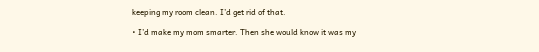keeping my room clean. I’d get rid of that.

• I’d make my mom smarter. Then she would know it was my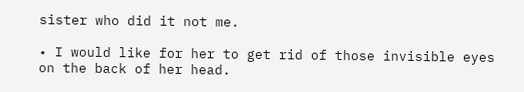sister who did it not me.

• I would like for her to get rid of those invisible eyes on the back of her head.